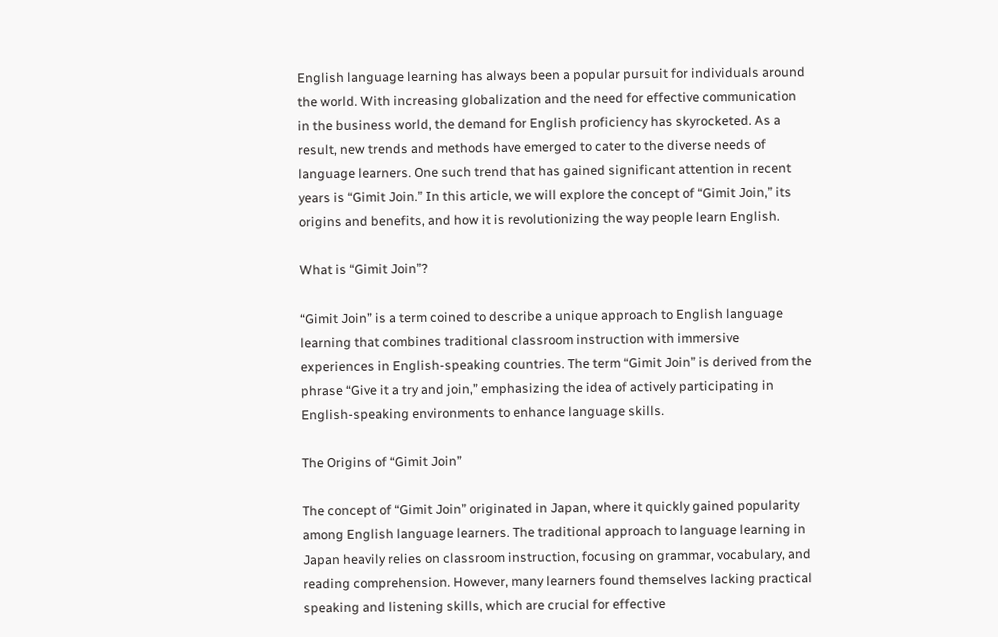English language learning has always been a popular pursuit for individuals around the world. With increasing globalization and the need for effective communication in the business world, the demand for English proficiency has skyrocketed. As a result, new trends and methods have emerged to cater to the diverse needs of language learners. One such trend that has gained significant attention in recent years is “Gimit Join.” In this article, we will explore the concept of “Gimit Join,” its origins and benefits, and how it is revolutionizing the way people learn English.

What is “Gimit Join”?

“Gimit Join” is a term coined to describe a unique approach to English language learning that combines traditional classroom instruction with immersive experiences in English-speaking countries. The term “Gimit Join” is derived from the phrase “Give it a try and join,” emphasizing the idea of actively participating in English-speaking environments to enhance language skills.

The Origins of “Gimit Join”

The concept of “Gimit Join” originated in Japan, where it quickly gained popularity among English language learners. The traditional approach to language learning in Japan heavily relies on classroom instruction, focusing on grammar, vocabulary, and reading comprehension. However, many learners found themselves lacking practical speaking and listening skills, which are crucial for effective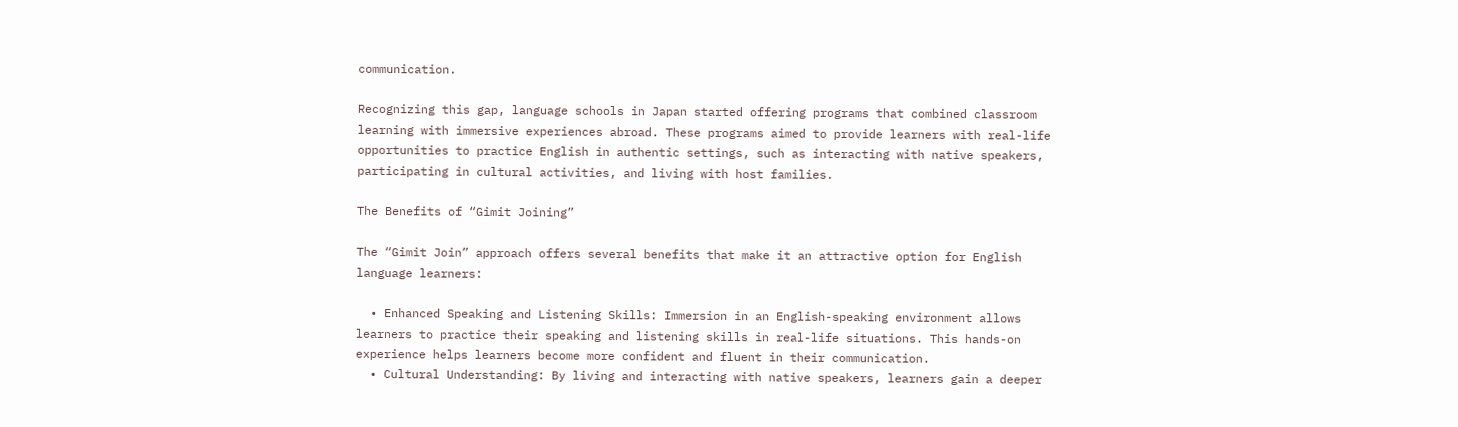communication.

Recognizing this gap, language schools in Japan started offering programs that combined classroom learning with immersive experiences abroad. These programs aimed to provide learners with real-life opportunities to practice English in authentic settings, such as interacting with native speakers, participating in cultural activities, and living with host families.

The Benefits of “Gimit Joining”

The “Gimit Join” approach offers several benefits that make it an attractive option for English language learners:

  • Enhanced Speaking and Listening Skills: Immersion in an English-speaking environment allows learners to practice their speaking and listening skills in real-life situations. This hands-on experience helps learners become more confident and fluent in their communication.
  • Cultural Understanding: By living and interacting with native speakers, learners gain a deeper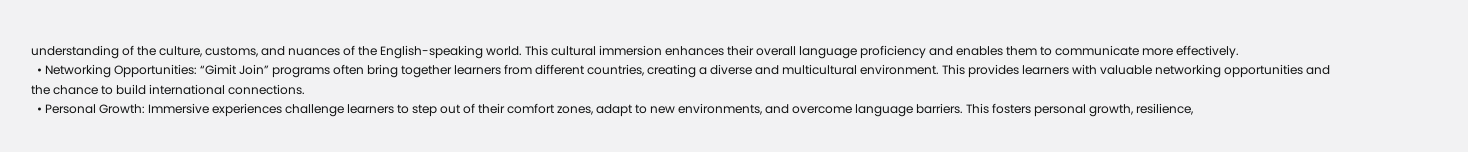understanding of the culture, customs, and nuances of the English-speaking world. This cultural immersion enhances their overall language proficiency and enables them to communicate more effectively.
  • Networking Opportunities: “Gimit Join” programs often bring together learners from different countries, creating a diverse and multicultural environment. This provides learners with valuable networking opportunities and the chance to build international connections.
  • Personal Growth: Immersive experiences challenge learners to step out of their comfort zones, adapt to new environments, and overcome language barriers. This fosters personal growth, resilience,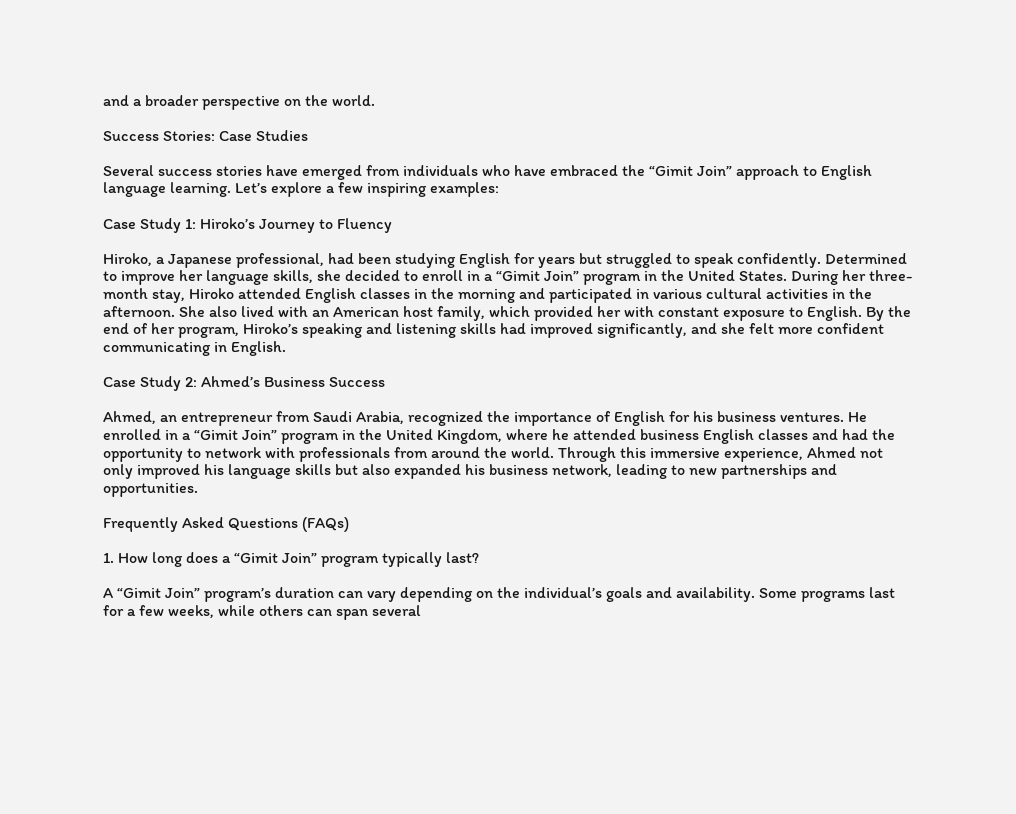and a broader perspective on the world.

Success Stories: Case Studies

Several success stories have emerged from individuals who have embraced the “Gimit Join” approach to English language learning. Let’s explore a few inspiring examples:

Case Study 1: Hiroko’s Journey to Fluency

Hiroko, a Japanese professional, had been studying English for years but struggled to speak confidently. Determined to improve her language skills, she decided to enroll in a “Gimit Join” program in the United States. During her three-month stay, Hiroko attended English classes in the morning and participated in various cultural activities in the afternoon. She also lived with an American host family, which provided her with constant exposure to English. By the end of her program, Hiroko’s speaking and listening skills had improved significantly, and she felt more confident communicating in English.

Case Study 2: Ahmed’s Business Success

Ahmed, an entrepreneur from Saudi Arabia, recognized the importance of English for his business ventures. He enrolled in a “Gimit Join” program in the United Kingdom, where he attended business English classes and had the opportunity to network with professionals from around the world. Through this immersive experience, Ahmed not only improved his language skills but also expanded his business network, leading to new partnerships and opportunities.

Frequently Asked Questions (FAQs)

1. How long does a “Gimit Join” program typically last?

A “Gimit Join” program’s duration can vary depending on the individual’s goals and availability. Some programs last for a few weeks, while others can span several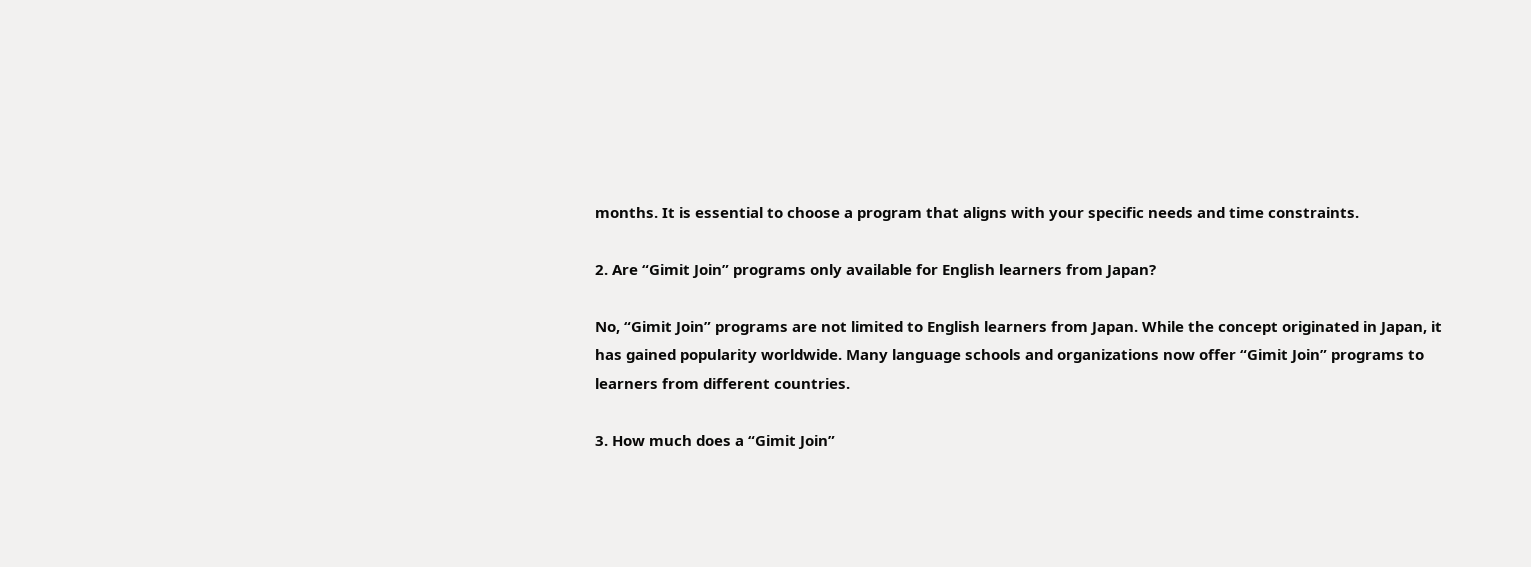months. It is essential to choose a program that aligns with your specific needs and time constraints.

2. Are “Gimit Join” programs only available for English learners from Japan?

No, “Gimit Join” programs are not limited to English learners from Japan. While the concept originated in Japan, it has gained popularity worldwide. Many language schools and organizations now offer “Gimit Join” programs to learners from different countries.

3. How much does a “Gimit Join”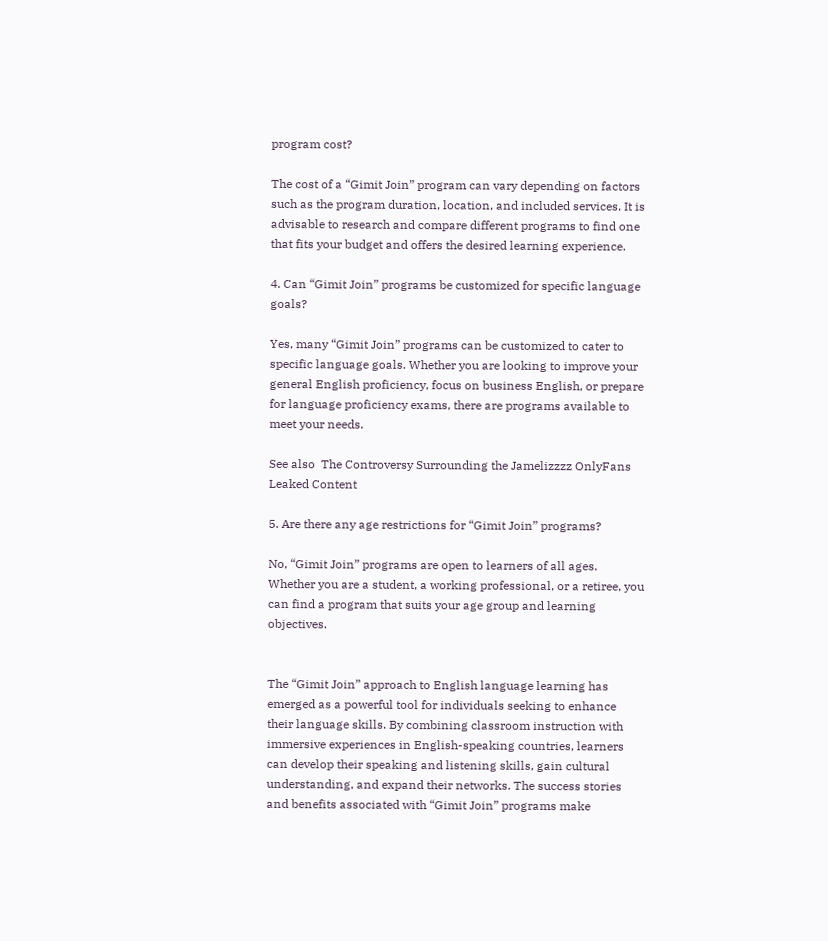program cost?

The cost of a “Gimit Join” program can vary depending on factors such as the program duration, location, and included services. It is advisable to research and compare different programs to find one that fits your budget and offers the desired learning experience.

4. Can “Gimit Join” programs be customized for specific language goals?

Yes, many “Gimit Join” programs can be customized to cater to specific language goals. Whether you are looking to improve your general English proficiency, focus on business English, or prepare for language proficiency exams, there are programs available to meet your needs.

See also  The Controversy Surrounding the Jamelizzzz OnlyFans Leaked Content

5. Are there any age restrictions for “Gimit Join” programs?

No, “Gimit Join” programs are open to learners of all ages. Whether you are a student, a working professional, or a retiree, you can find a program that suits your age group and learning objectives.


The “Gimit Join” approach to English language learning has emerged as a powerful tool for individuals seeking to enhance their language skills. By combining classroom instruction with immersive experiences in English-speaking countries, learners can develop their speaking and listening skills, gain cultural understanding, and expand their networks. The success stories and benefits associated with “Gimit Join” programs make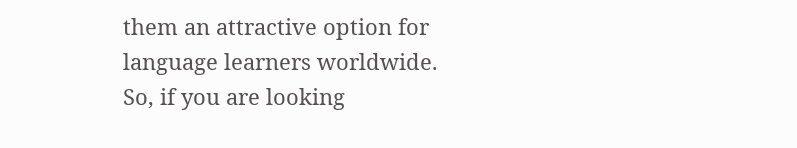them an attractive option for language learners worldwide. So, if you are looking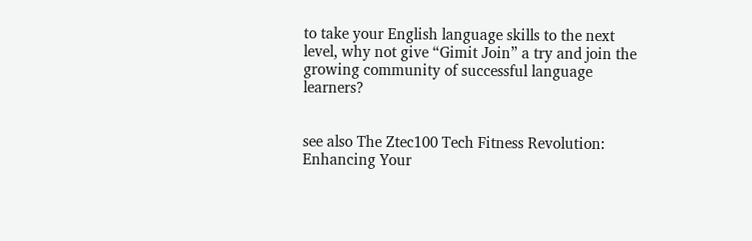to take your English language skills to the next level, why not give “Gimit Join” a try and join the growing community of successful language learners?


see also The Ztec100 Tech Fitness Revolution: Enhancing Your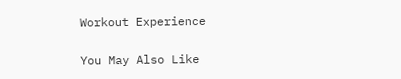Workout Experience

You May Also Like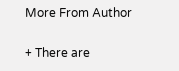More From Author

+ There are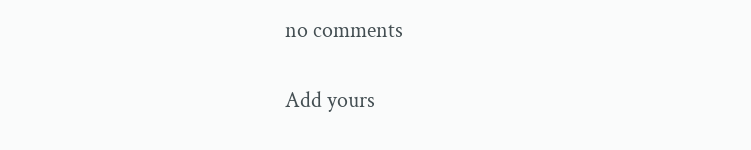no comments

Add yours